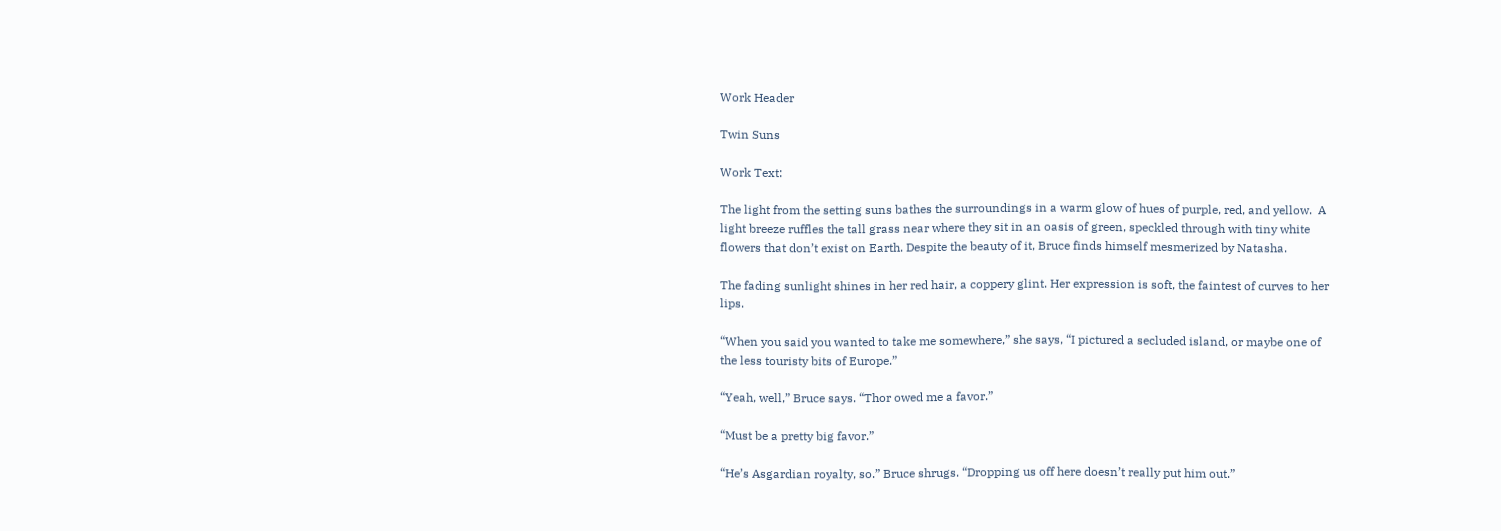Work Header

Twin Suns

Work Text:

The light from the setting suns bathes the surroundings in a warm glow of hues of purple, red, and yellow.  A light breeze ruffles the tall grass near where they sit in an oasis of green, speckled through with tiny white flowers that don’t exist on Earth. Despite the beauty of it, Bruce finds himself mesmerized by Natasha.

The fading sunlight shines in her red hair, a coppery glint. Her expression is soft, the faintest of curves to her lips.

“When you said you wanted to take me somewhere,” she says, “I pictured a secluded island, or maybe one of the less touristy bits of Europe.”

“Yeah, well,” Bruce says. “Thor owed me a favor.”

“Must be a pretty big favor.”

“He’s Asgardian royalty, so.” Bruce shrugs. “Dropping us off here doesn’t really put him out.”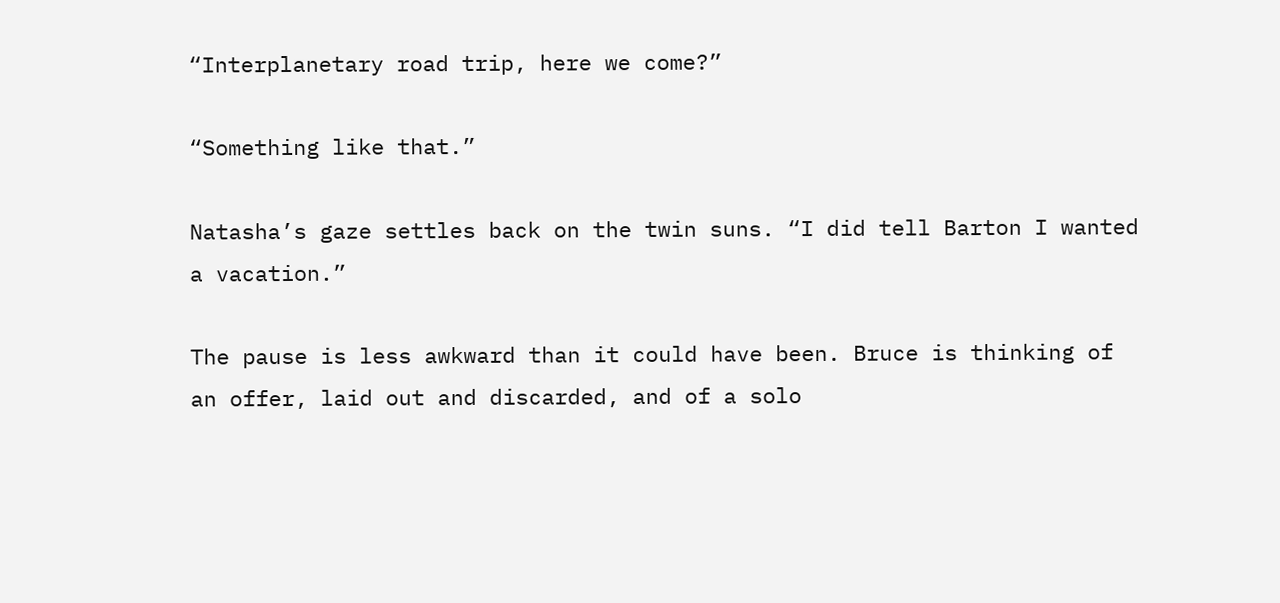“Interplanetary road trip, here we come?”

“Something like that.”

Natasha’s gaze settles back on the twin suns. “I did tell Barton I wanted a vacation.”

The pause is less awkward than it could have been. Bruce is thinking of an offer, laid out and discarded, and of a solo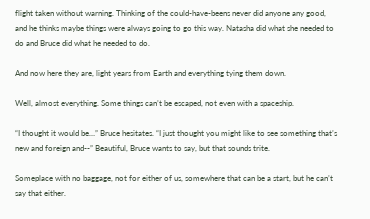flight taken without warning. Thinking of the could-have-beens never did anyone any good, and he thinks maybe things were always going to go this way. Natasha did what she needed to do and Bruce did what he needed to do.

And now here they are, light years from Earth and everything tying them down.

Well, almost everything. Some things can’t be escaped, not even with a spaceship.

“I thought it would be…” Bruce hesitates. “I just thought you might like to see something that’s new and foreign and--” Beautiful, Bruce wants to say, but that sounds trite.

Someplace with no baggage, not for either of us, somewhere that can be a start, but he can’t say that either.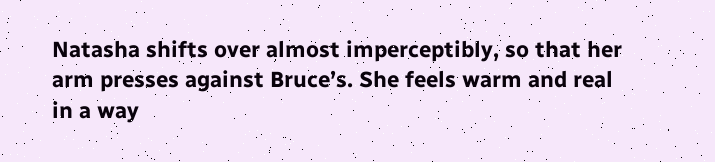Natasha shifts over almost imperceptibly, so that her arm presses against Bruce’s. She feels warm and real in a way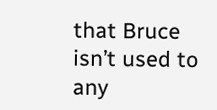that Bruce isn’t used to any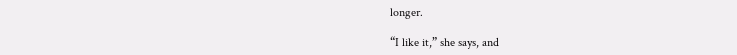longer.

“I like it,” she says, and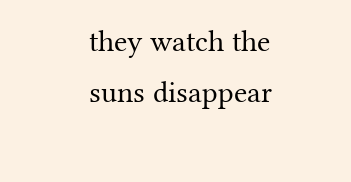they watch the suns disappear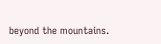beyond the mountains.